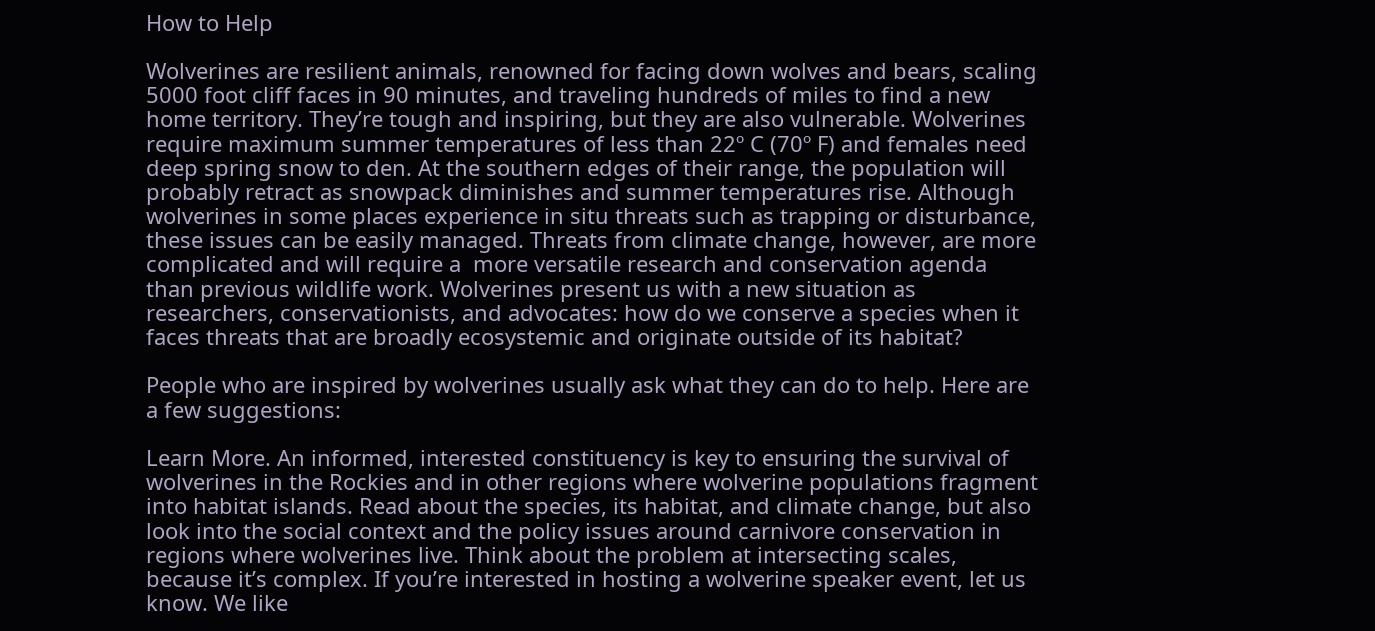How to Help

Wolverines are resilient animals, renowned for facing down wolves and bears, scaling 5000 foot cliff faces in 90 minutes, and traveling hundreds of miles to find a new home territory. They’re tough and inspiring, but they are also vulnerable. Wolverines require maximum summer temperatures of less than 22º C (70º F) and females need deep spring snow to den. At the southern edges of their range, the population will probably retract as snowpack diminishes and summer temperatures rise. Although wolverines in some places experience in situ threats such as trapping or disturbance, these issues can be easily managed. Threats from climate change, however, are more complicated and will require a  more versatile research and conservation agenda than previous wildlife work. Wolverines present us with a new situation as researchers, conservationists, and advocates: how do we conserve a species when it faces threats that are broadly ecosystemic and originate outside of its habitat?

People who are inspired by wolverines usually ask what they can do to help. Here are a few suggestions:

Learn More. An informed, interested constituency is key to ensuring the survival of wolverines in the Rockies and in other regions where wolverine populations fragment into habitat islands. Read about the species, its habitat, and climate change, but also look into the social context and the policy issues around carnivore conservation in regions where wolverines live. Think about the problem at intersecting scales, because it’s complex. If you’re interested in hosting a wolverine speaker event, let us know. We like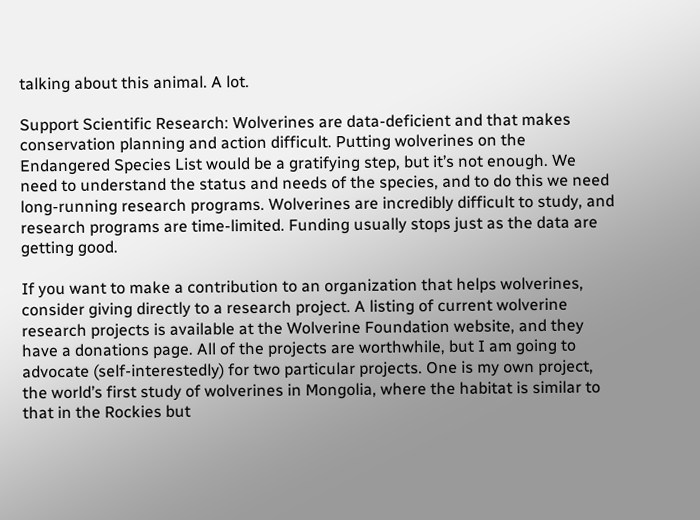talking about this animal. A lot.

Support Scientific Research: Wolverines are data-deficient and that makes conservation planning and action difficult. Putting wolverines on the Endangered Species List would be a gratifying step, but it’s not enough. We need to understand the status and needs of the species, and to do this we need long-running research programs. Wolverines are incredibly difficult to study, and research programs are time-limited. Funding usually stops just as the data are getting good.

If you want to make a contribution to an organization that helps wolverines, consider giving directly to a research project. A listing of current wolverine research projects is available at the Wolverine Foundation website, and they have a donations page. All of the projects are worthwhile, but I am going to advocate (self-interestedly) for two particular projects. One is my own project, the world’s first study of wolverines in Mongolia, where the habitat is similar to that in the Rockies but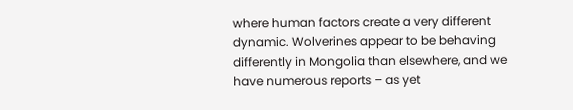where human factors create a very different dynamic. Wolverines appear to be behaving differently in Mongolia than elsewhere, and we have numerous reports – as yet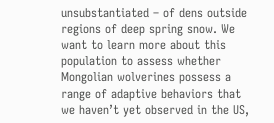unsubstantiated – of dens outside regions of deep spring snow. We want to learn more about this population to assess whether Mongolian wolverines possess a range of adaptive behaviors that we haven’t yet observed in the US,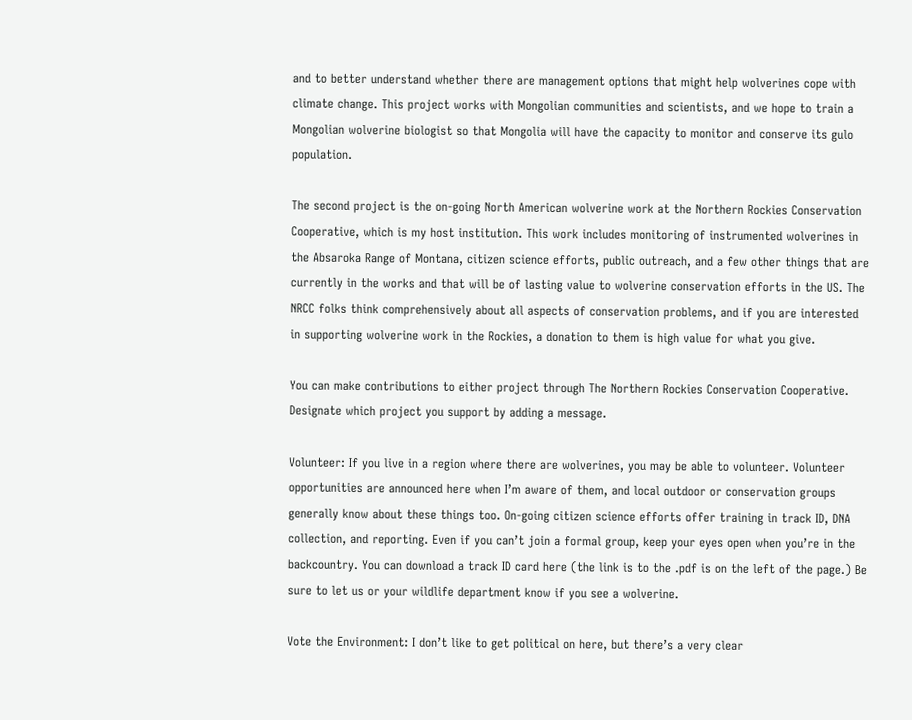and to better understand whether there are management options that might help wolverines cope with climate change. This project works with Mongolian communities and scientists, and we hope to train a Mongolian wolverine biologist so that Mongolia will have the capacity to monitor and conserve its gulo population.

The second project is the on-going North American wolverine work at the Northern Rockies Conservation Cooperative, which is my host institution. This work includes monitoring of instrumented wolverines in the Absaroka Range of Montana, citizen science efforts, public outreach, and a few other things that are currently in the works and that will be of lasting value to wolverine conservation efforts in the US. The NRCC folks think comprehensively about all aspects of conservation problems, and if you are interested in supporting wolverine work in the Rockies, a donation to them is high value for what you give.

You can make contributions to either project through The Northern Rockies Conservation Cooperative. Designate which project you support by adding a message.

Volunteer: If you live in a region where there are wolverines, you may be able to volunteer. Volunteer opportunities are announced here when I’m aware of them, and local outdoor or conservation groups generally know about these things too. On-going citizen science efforts offer training in track ID, DNA collection, and reporting. Even if you can’t join a formal group, keep your eyes open when you’re in the backcountry. You can download a track ID card here (the link is to the .pdf is on the left of the page.) Be sure to let us or your wildlife department know if you see a wolverine.

Vote the Environment: I don’t like to get political on here, but there’s a very clear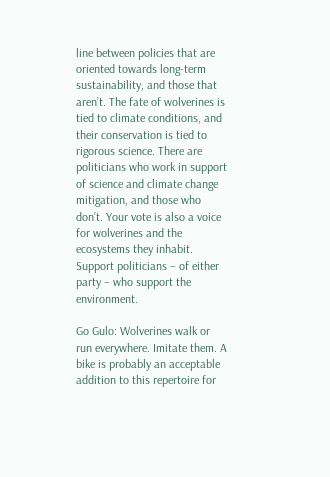line between policies that are oriented towards long-term sustainability, and those that aren’t. The fate of wolverines is tied to climate conditions, and their conservation is tied to rigorous science. There are politicians who work in support of science and climate change mitigation, and those who don’t. Your vote is also a voice for wolverines and the ecosystems they inhabit. Support politicians – of either party – who support the environment.

Go Gulo: Wolverines walk or run everywhere. Imitate them. A bike is probably an acceptable addition to this repertoire for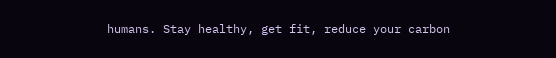humans. Stay healthy, get fit, reduce your carbon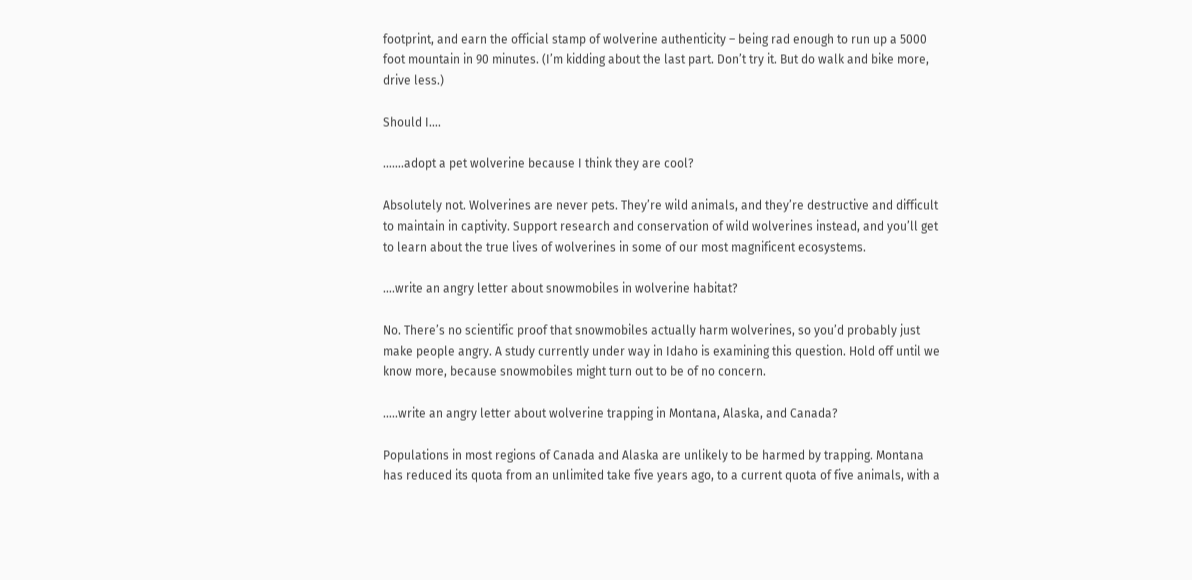footprint, and earn the official stamp of wolverine authenticity – being rad enough to run up a 5000 foot mountain in 90 minutes. (I’m kidding about the last part. Don’t try it. But do walk and bike more, drive less.)

Should I….

…….adopt a pet wolverine because I think they are cool?

Absolutely not. Wolverines are never pets. They’re wild animals, and they’re destructive and difficult to maintain in captivity. Support research and conservation of wild wolverines instead, and you’ll get to learn about the true lives of wolverines in some of our most magnificent ecosystems.

….write an angry letter about snowmobiles in wolverine habitat?

No. There’s no scientific proof that snowmobiles actually harm wolverines, so you’d probably just make people angry. A study currently under way in Idaho is examining this question. Hold off until we know more, because snowmobiles might turn out to be of no concern.

…..write an angry letter about wolverine trapping in Montana, Alaska, and Canada?

Populations in most regions of Canada and Alaska are unlikely to be harmed by trapping. Montana has reduced its quota from an unlimited take five years ago, to a current quota of five animals, with a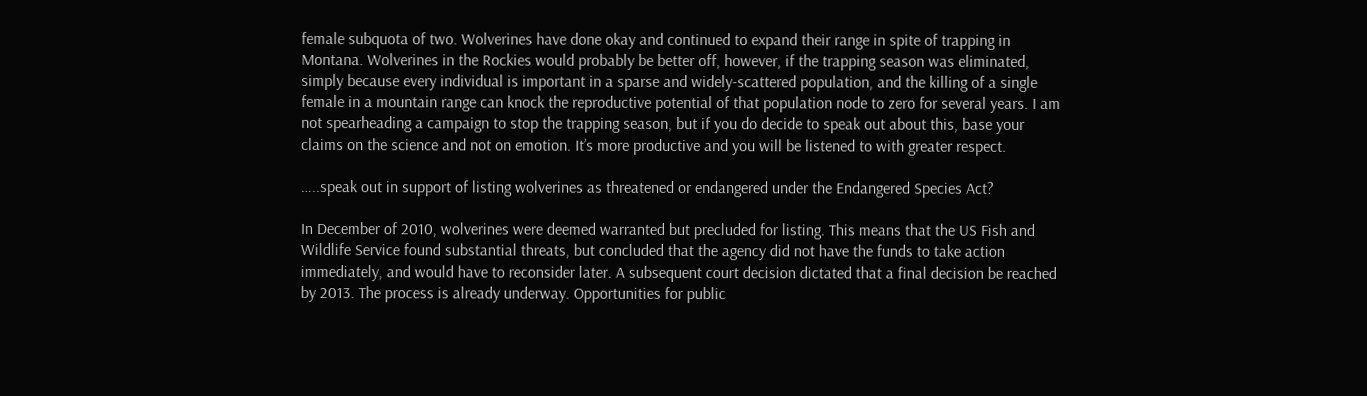female subquota of two. Wolverines have done okay and continued to expand their range in spite of trapping in Montana. Wolverines in the Rockies would probably be better off, however, if the trapping season was eliminated, simply because every individual is important in a sparse and widely-scattered population, and the killing of a single female in a mountain range can knock the reproductive potential of that population node to zero for several years. I am not spearheading a campaign to stop the trapping season, but if you do decide to speak out about this, base your claims on the science and not on emotion. It’s more productive and you will be listened to with greater respect.

…..speak out in support of listing wolverines as threatened or endangered under the Endangered Species Act?

In December of 2010, wolverines were deemed warranted but precluded for listing. This means that the US Fish and Wildlife Service found substantial threats, but concluded that the agency did not have the funds to take action immediately, and would have to reconsider later. A subsequent court decision dictated that a final decision be reached by 2013. The process is already underway. Opportunities for public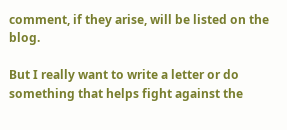comment, if they arise, will be listed on the blog.

But I really want to write a letter or do something that helps fight against the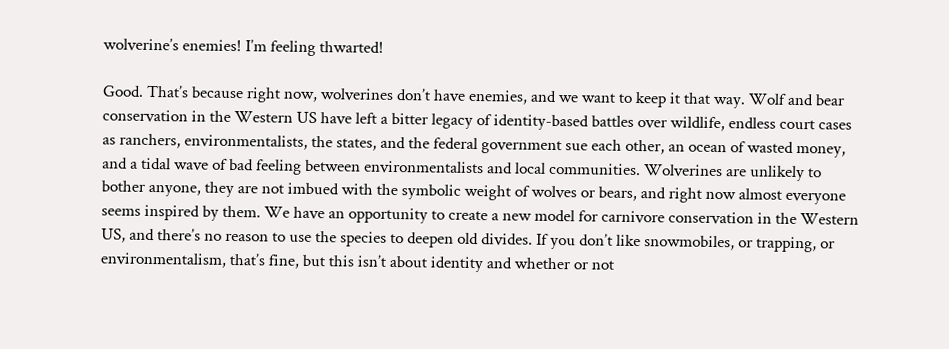wolverine’s enemies! I’m feeling thwarted!

Good. That’s because right now, wolverines don’t have enemies, and we want to keep it that way. Wolf and bear conservation in the Western US have left a bitter legacy of identity-based battles over wildlife, endless court cases as ranchers, environmentalists, the states, and the federal government sue each other, an ocean of wasted money, and a tidal wave of bad feeling between environmentalists and local communities. Wolverines are unlikely to bother anyone, they are not imbued with the symbolic weight of wolves or bears, and right now almost everyone seems inspired by them. We have an opportunity to create a new model for carnivore conservation in the Western US, and there’s no reason to use the species to deepen old divides. If you don’t like snowmobiles, or trapping, or environmentalism, that’s fine, but this isn’t about identity and whether or not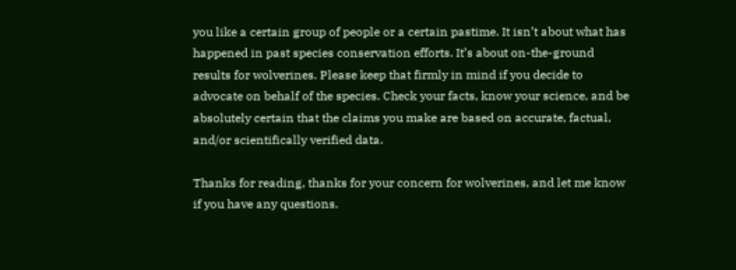you like a certain group of people or a certain pastime. It isn’t about what has happened in past species conservation efforts. It’s about on-the-ground results for wolverines. Please keep that firmly in mind if you decide to advocate on behalf of the species. Check your facts, know your science, and be absolutely certain that the claims you make are based on accurate, factual, and/or scientifically verified data.

Thanks for reading, thanks for your concern for wolverines, and let me know if you have any questions.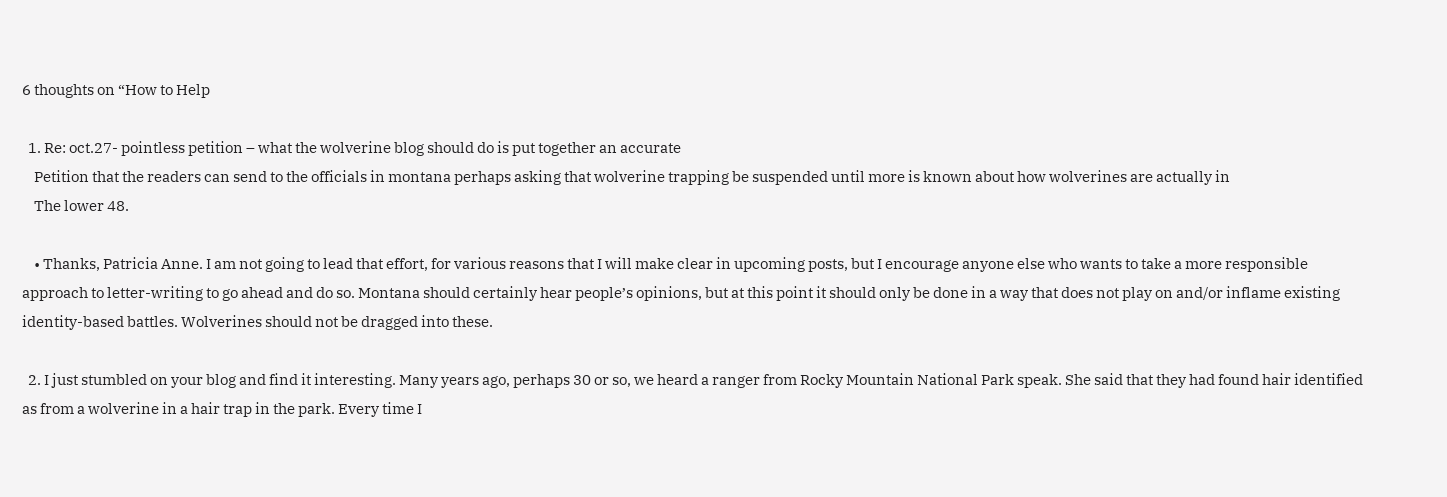6 thoughts on “How to Help

  1. Re: oct.27- pointless petition – what the wolverine blog should do is put together an accurate
    Petition that the readers can send to the officials in montana perhaps asking that wolverine trapping be suspended until more is known about how wolverines are actually in
    The lower 48.

    • Thanks, Patricia Anne. I am not going to lead that effort, for various reasons that I will make clear in upcoming posts, but I encourage anyone else who wants to take a more responsible approach to letter-writing to go ahead and do so. Montana should certainly hear people’s opinions, but at this point it should only be done in a way that does not play on and/or inflame existing identity-based battles. Wolverines should not be dragged into these.

  2. I just stumbled on your blog and find it interesting. Many years ago, perhaps 30 or so, we heard a ranger from Rocky Mountain National Park speak. She said that they had found hair identified as from a wolverine in a hair trap in the park. Every time I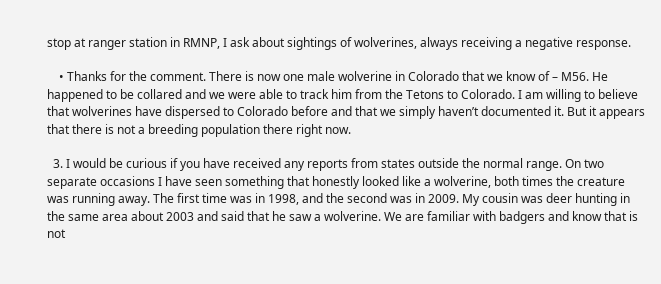stop at ranger station in RMNP, I ask about sightings of wolverines, always receiving a negative response.

    • Thanks for the comment. There is now one male wolverine in Colorado that we know of – M56. He happened to be collared and we were able to track him from the Tetons to Colorado. I am willing to believe that wolverines have dispersed to Colorado before and that we simply haven’t documented it. But it appears that there is not a breeding population there right now.

  3. I would be curious if you have received any reports from states outside the normal range. On two separate occasions I have seen something that honestly looked like a wolverine, both times the creature was running away. The first time was in 1998, and the second was in 2009. My cousin was deer hunting in the same area about 2003 and said that he saw a wolverine. We are familiar with badgers and know that is not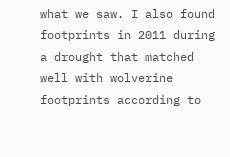what we saw. I also found footprints in 2011 during a drought that matched well with wolverine footprints according to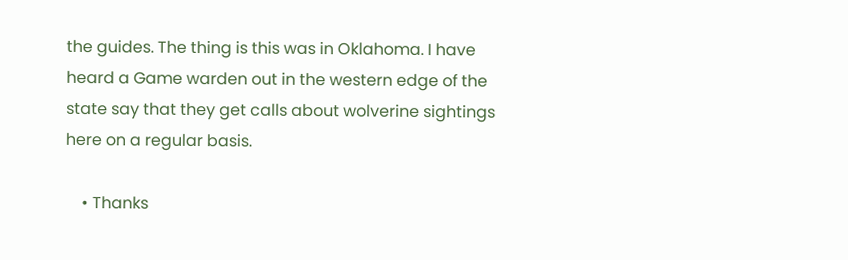the guides. The thing is this was in Oklahoma. I have heard a Game warden out in the western edge of the state say that they get calls about wolverine sightings here on a regular basis.

    • Thanks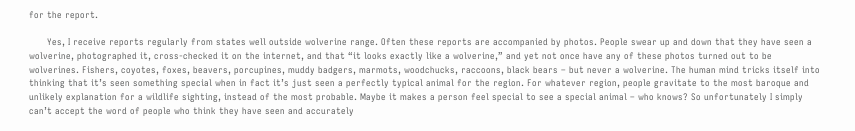for the report.

      Yes, I receive reports regularly from states well outside wolverine range. Often these reports are accompanied by photos. People swear up and down that they have seen a wolverine, photographed it, cross-checked it on the internet, and that “it looks exactly like a wolverine,” and yet not once have any of these photos turned out to be wolverines. Fishers, coyotes, foxes, beavers, porcupines, muddy badgers, marmots, woodchucks, raccoons, black bears – but never a wolverine. The human mind tricks itself into thinking that it’s seen something special when in fact it’s just seen a perfectly typical animal for the region. For whatever region, people gravitate to the most baroque and unlikely explanation for a wildlife sighting, instead of the most probable. Maybe it makes a person feel special to see a special animal – who knows? So unfortunately I simply can’t accept the word of people who think they have seen and accurately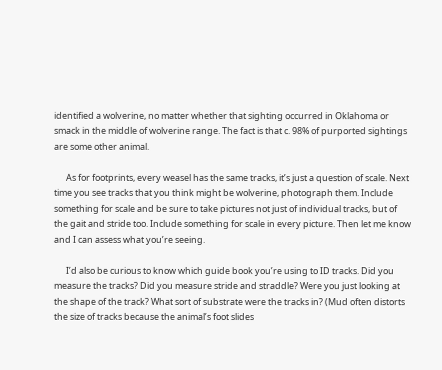identified a wolverine, no matter whether that sighting occurred in Oklahoma or smack in the middle of wolverine range. The fact is that c. 98% of purported sightings are some other animal.

      As for footprints, every weasel has the same tracks, it’s just a question of scale. Next time you see tracks that you think might be wolverine, photograph them. Include something for scale and be sure to take pictures not just of individual tracks, but of the gait and stride too. Include something for scale in every picture. Then let me know and I can assess what you’re seeing.

      I’d also be curious to know which guide book you’re using to ID tracks. Did you measure the tracks? Did you measure stride and straddle? Were you just looking at the shape of the track? What sort of substrate were the tracks in? (Mud often distorts the size of tracks because the animal’s foot slides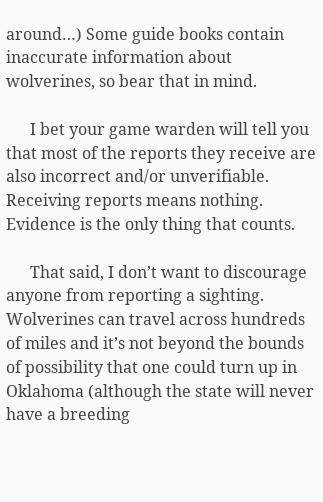around…) Some guide books contain inaccurate information about wolverines, so bear that in mind.

      I bet your game warden will tell you that most of the reports they receive are also incorrect and/or unverifiable. Receiving reports means nothing. Evidence is the only thing that counts.

      That said, I don’t want to discourage anyone from reporting a sighting. Wolverines can travel across hundreds of miles and it’s not beyond the bounds of possibility that one could turn up in Oklahoma (although the state will never have a breeding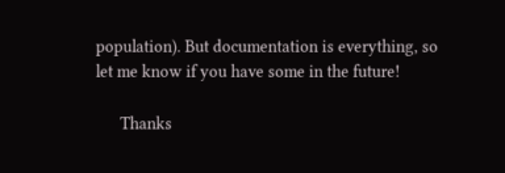population). But documentation is everything, so let me know if you have some in the future!

      Thanks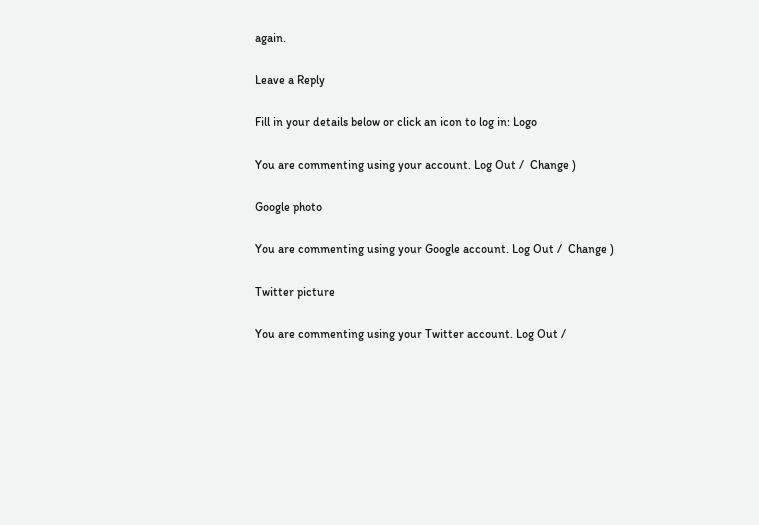again.

Leave a Reply

Fill in your details below or click an icon to log in: Logo

You are commenting using your account. Log Out /  Change )

Google photo

You are commenting using your Google account. Log Out /  Change )

Twitter picture

You are commenting using your Twitter account. Log Out /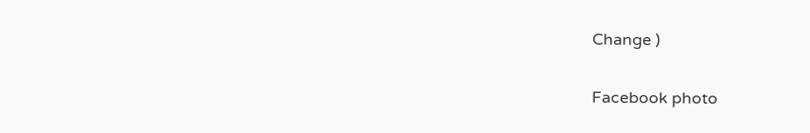Change )

Facebook photo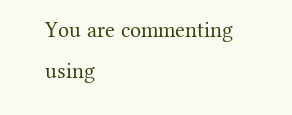You are commenting using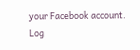your Facebook account. Log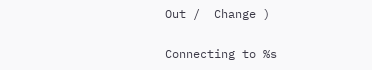Out /  Change )

Connecting to %s